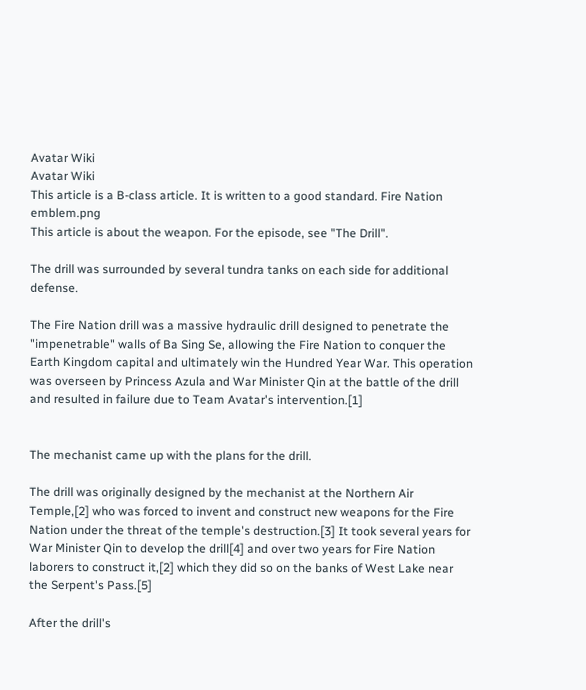Avatar Wiki
Avatar Wiki
This article is a B-class article. It is written to a good standard. Fire Nation emblem.png
This article is about the weapon. For the episode, see "The Drill".

The drill was surrounded by several tundra tanks on each side for additional defense.

The Fire Nation drill was a massive hydraulic drill designed to penetrate the "impenetrable" walls of Ba Sing Se, allowing the Fire Nation to conquer the Earth Kingdom capital and ultimately win the Hundred Year War. This operation was overseen by Princess Azula and War Minister Qin at the battle of the drill and resulted in failure due to Team Avatar's intervention.[1]


The mechanist came up with the plans for the drill.

The drill was originally designed by the mechanist at the Northern Air Temple,[2] who was forced to invent and construct new weapons for the Fire Nation under the threat of the temple's destruction.[3] It took several years for War Minister Qin to develop the drill[4] and over two years for Fire Nation laborers to construct it,[2] which they did so on the banks of West Lake near the Serpent's Pass.[5]

After the drill's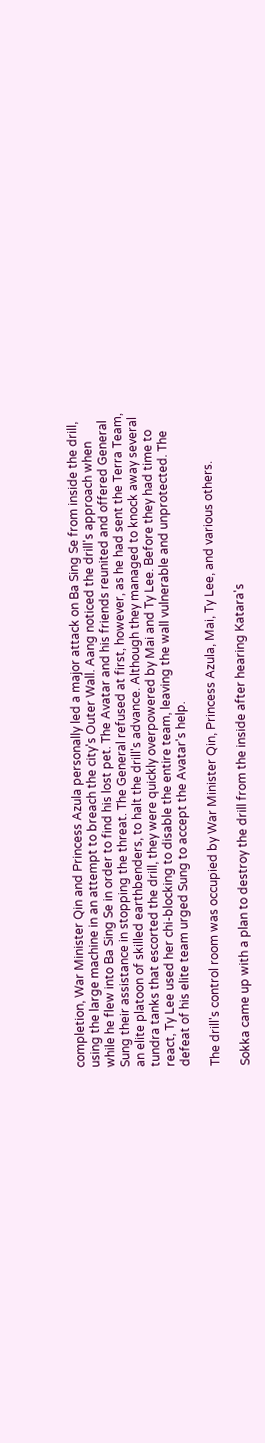completion, War Minister Qin and Princess Azula personally led a major attack on Ba Sing Se from inside the drill, using the large machine in an attempt to breach the city's Outer Wall. Aang noticed the drill's approach when while he flew into Ba Sing Se in order to find his lost pet. The Avatar and his friends reunited and offered General Sung their assistance in stopping the threat. The General refused at first, however, as he had sent the Terra Team, an elite platoon of skilled earthbenders, to halt the drill's advance. Although they managed to knock away several tundra tanks that escorted the drill, they were quickly overpowered by Mai and Ty Lee. Before they had time to react, Ty Lee used her chi-blocking to disable the entire team, leaving the wall vulnerable and unprotected. The defeat of his elite team urged Sung to accept the Avatar's help.

The drill's control room was occupied by War Minister Qin, Princess Azula, Mai, Ty Lee, and various others.

Sokka came up with a plan to destroy the drill from the inside after hearing Katara's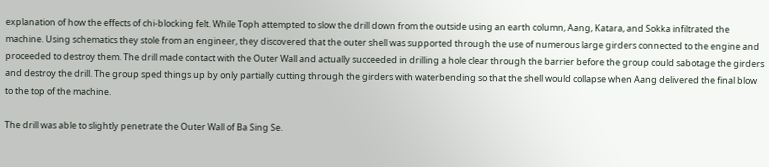explanation of how the effects of chi-blocking felt. While Toph attempted to slow the drill down from the outside using an earth column, Aang, Katara, and Sokka infiltrated the machine. Using schematics they stole from an engineer, they discovered that the outer shell was supported through the use of numerous large girders connected to the engine and proceeded to destroy them. The drill made contact with the Outer Wall and actually succeeded in drilling a hole clear through the barrier before the group could sabotage the girders and destroy the drill. The group sped things up by only partially cutting through the girders with waterbending so that the shell would collapse when Aang delivered the final blow to the top of the machine.

The drill was able to slightly penetrate the Outer Wall of Ba Sing Se.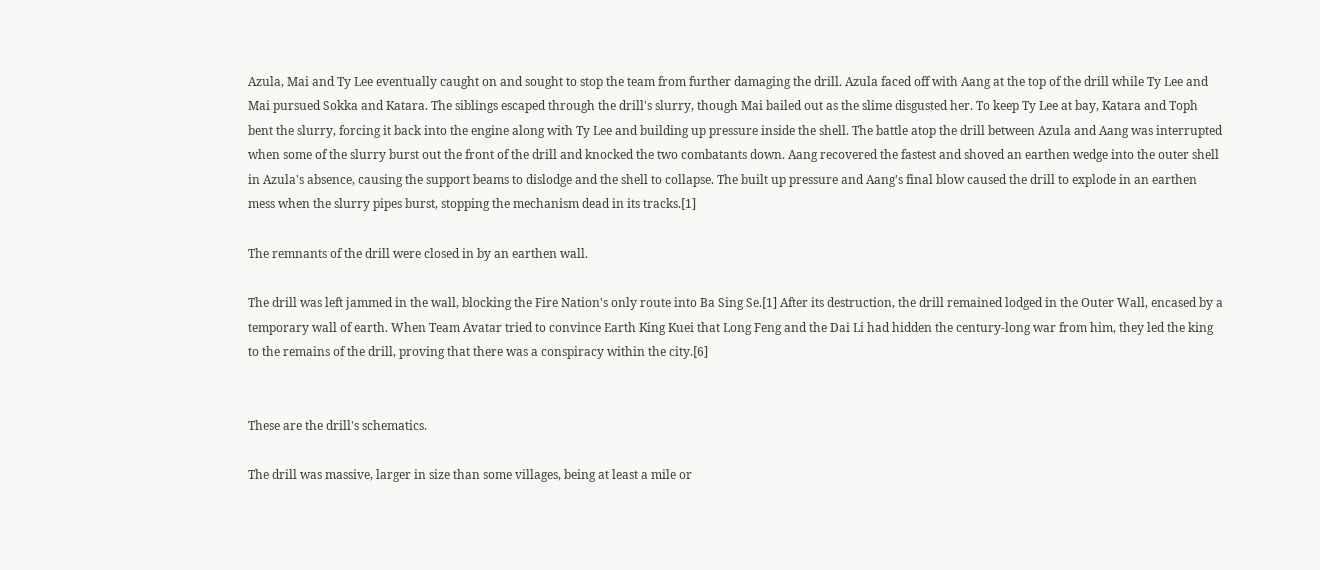Azula, Mai and Ty Lee eventually caught on and sought to stop the team from further damaging the drill. Azula faced off with Aang at the top of the drill while Ty Lee and Mai pursued Sokka and Katara. The siblings escaped through the drill's slurry, though Mai bailed out as the slime disgusted her. To keep Ty Lee at bay, Katara and Toph bent the slurry, forcing it back into the engine along with Ty Lee and building up pressure inside the shell. The battle atop the drill between Azula and Aang was interrupted when some of the slurry burst out the front of the drill and knocked the two combatants down. Aang recovered the fastest and shoved an earthen wedge into the outer shell in Azula's absence, causing the support beams to dislodge and the shell to collapse. The built up pressure and Aang's final blow caused the drill to explode in an earthen mess when the slurry pipes burst, stopping the mechanism dead in its tracks.[1]

The remnants of the drill were closed in by an earthen wall.

The drill was left jammed in the wall, blocking the Fire Nation's only route into Ba Sing Se.[1] After its destruction, the drill remained lodged in the Outer Wall, encased by a temporary wall of earth. When Team Avatar tried to convince Earth King Kuei that Long Feng and the Dai Li had hidden the century-long war from him, they led the king to the remains of the drill, proving that there was a conspiracy within the city.[6]


These are the drill's schematics.

The drill was massive, larger in size than some villages, being at least a mile or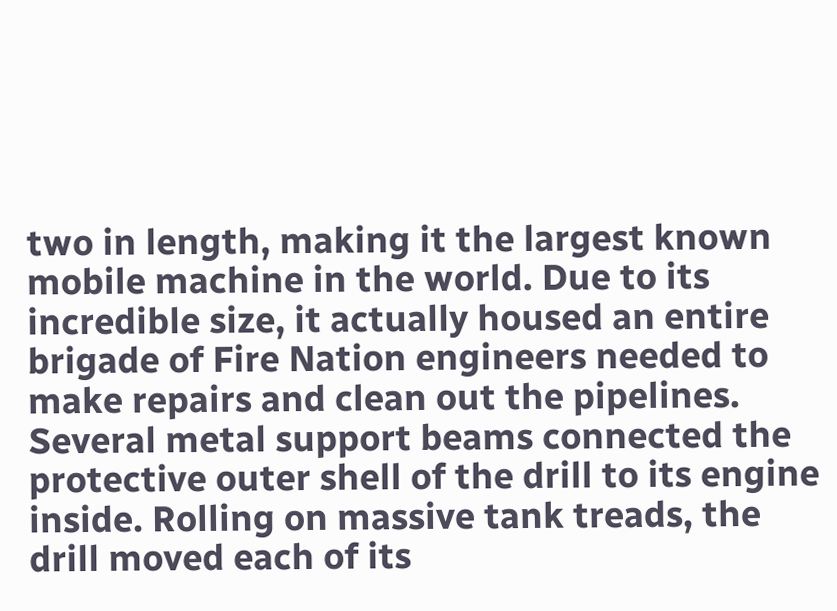two in length, making it the largest known mobile machine in the world. Due to its incredible size, it actually housed an entire brigade of Fire Nation engineers needed to make repairs and clean out the pipelines. Several metal support beams connected the protective outer shell of the drill to its engine inside. Rolling on massive tank treads, the drill moved each of its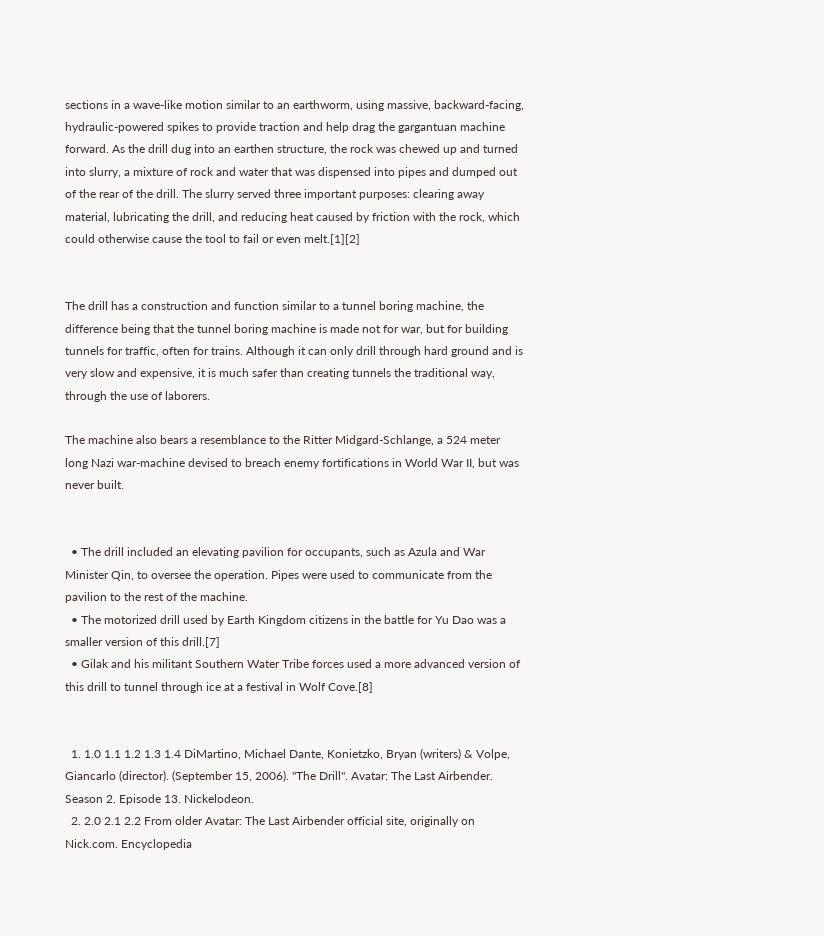sections in a wave-like motion similar to an earthworm, using massive, backward-facing, hydraulic-powered spikes to provide traction and help drag the gargantuan machine forward. As the drill dug into an earthen structure, the rock was chewed up and turned into slurry, a mixture of rock and water that was dispensed into pipes and dumped out of the rear of the drill. The slurry served three important purposes: clearing away material, lubricating the drill, and reducing heat caused by friction with the rock, which could otherwise cause the tool to fail or even melt.[1][2]


The drill has a construction and function similar to a tunnel boring machine, the difference being that the tunnel boring machine is made not for war, but for building tunnels for traffic, often for trains. Although it can only drill through hard ground and is very slow and expensive, it is much safer than creating tunnels the traditional way, through the use of laborers.

The machine also bears a resemblance to the Ritter Midgard-Schlange, a 524 meter long Nazi war-machine devised to breach enemy fortifications in World War II, but was never built.


  • The drill included an elevating pavilion for occupants, such as Azula and War Minister Qin, to oversee the operation. Pipes were used to communicate from the pavilion to the rest of the machine.
  • The motorized drill used by Earth Kingdom citizens in the battle for Yu Dao was a smaller version of this drill.[7]
  • Gilak and his militant Southern Water Tribe forces used a more advanced version of this drill to tunnel through ice at a festival in Wolf Cove.[8]


  1. 1.0 1.1 1.2 1.3 1.4 DiMartino, Michael Dante, Konietzko, Bryan (writers) & Volpe, Giancarlo (director). (September 15, 2006). "The Drill". Avatar: The Last Airbender. Season 2. Episode 13. Nickelodeon.
  2. 2.0 2.1 2.2 From older Avatar: The Last Airbender official site, originally on Nick.com. Encyclopedia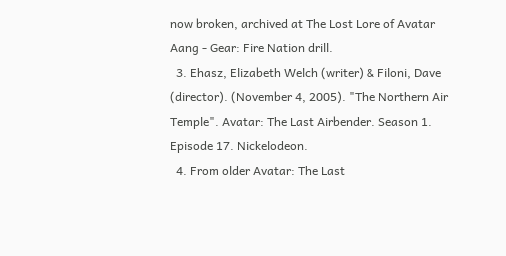now broken, archived at The Lost Lore of Avatar Aang - Gear: Fire Nation drill.
  3. Ehasz, Elizabeth Welch (writer) & Filoni, Dave (director). (November 4, 2005). "The Northern Air Temple". Avatar: The Last Airbender. Season 1. Episode 17. Nickelodeon.
  4. From older Avatar: The Last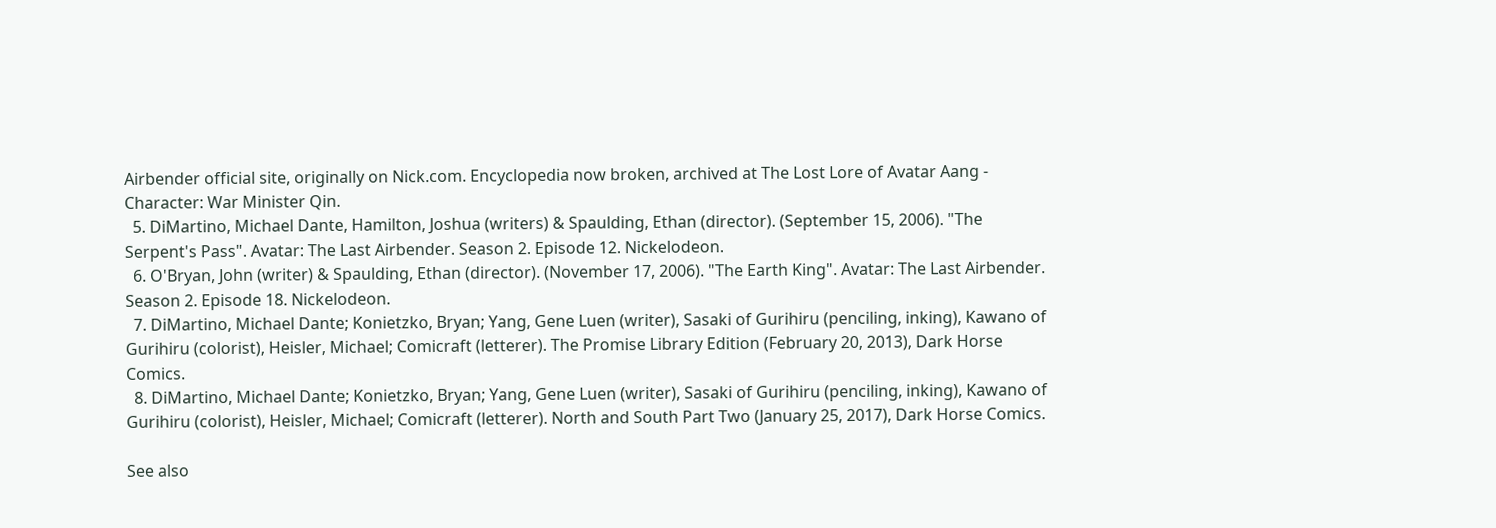Airbender official site, originally on Nick.com. Encyclopedia now broken, archived at The Lost Lore of Avatar Aang - Character: War Minister Qin.
  5. DiMartino, Michael Dante, Hamilton, Joshua (writers) & Spaulding, Ethan (director). (September 15, 2006). "The Serpent's Pass". Avatar: The Last Airbender. Season 2. Episode 12. Nickelodeon.
  6. O'Bryan, John (writer) & Spaulding, Ethan (director). (November 17, 2006). "The Earth King". Avatar: The Last Airbender. Season 2. Episode 18. Nickelodeon.
  7. DiMartino, Michael Dante; Konietzko, Bryan; Yang, Gene Luen (writer), Sasaki of Gurihiru (penciling, inking), Kawano of Gurihiru (colorist), Heisler, Michael; Comicraft (letterer). The Promise Library Edition (February 20, 2013), Dark Horse Comics.
  8. DiMartino, Michael Dante; Konietzko, Bryan; Yang, Gene Luen (writer), Sasaki of Gurihiru (penciling, inking), Kawano of Gurihiru (colorist), Heisler, Michael; Comicraft (letterer). North and South Part Two (January 25, 2017), Dark Horse Comics.

See also